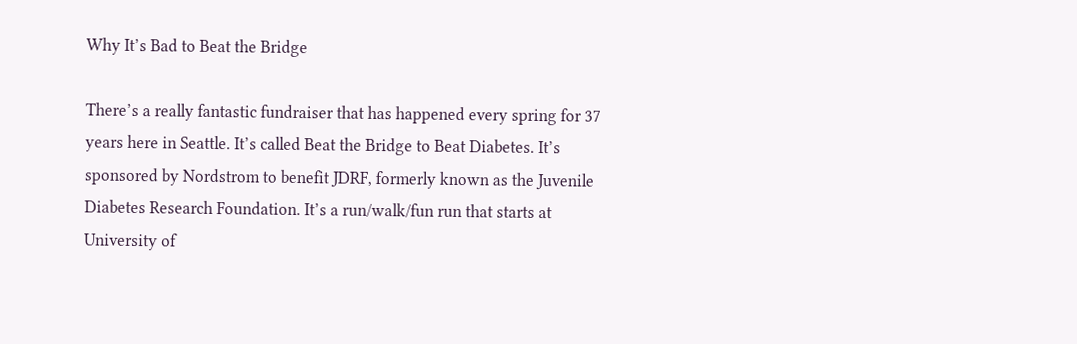Why It’s Bad to Beat the Bridge

There’s a really fantastic fundraiser that has happened every spring for 37 years here in Seattle. It’s called Beat the Bridge to Beat Diabetes. It’s sponsored by Nordstrom to benefit JDRF, formerly known as the Juvenile Diabetes Research Foundation. It’s a run/walk/fun run that starts at University of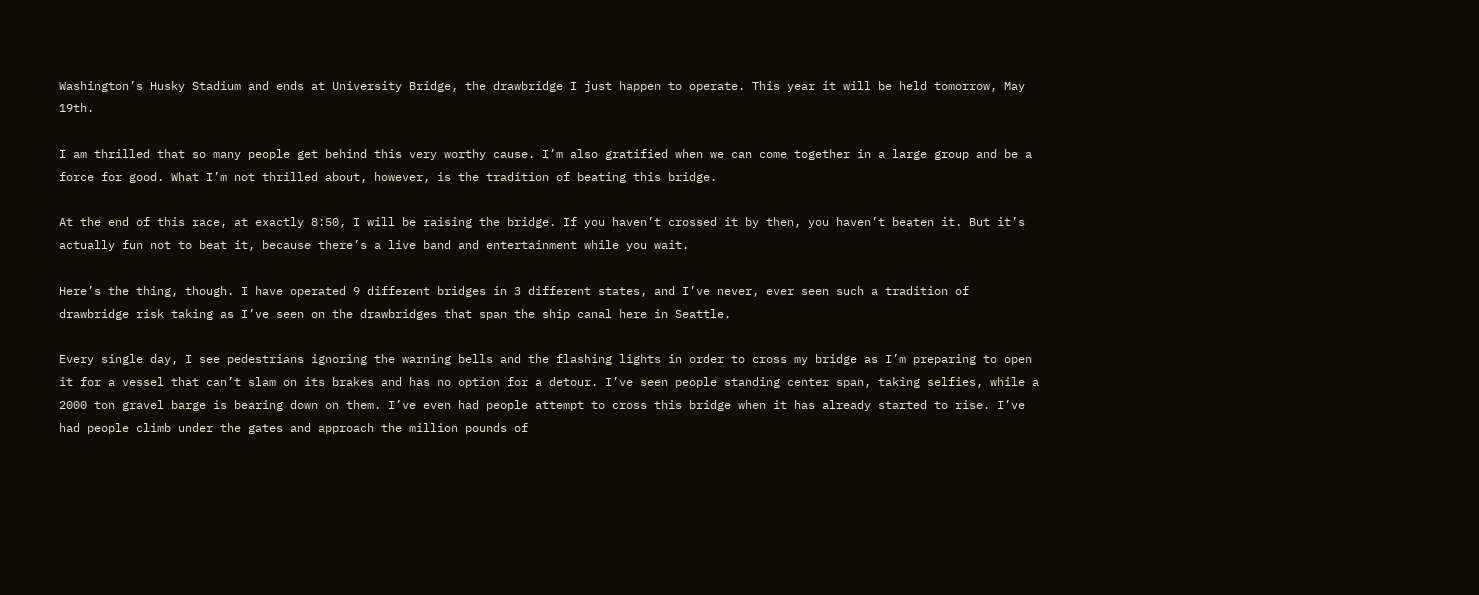Washington’s Husky Stadium and ends at University Bridge, the drawbridge I just happen to operate. This year it will be held tomorrow, May 19th.

I am thrilled that so many people get behind this very worthy cause. I’m also gratified when we can come together in a large group and be a force for good. What I’m not thrilled about, however, is the tradition of beating this bridge.

At the end of this race, at exactly 8:50, I will be raising the bridge. If you haven’t crossed it by then, you haven’t beaten it. But it’s actually fun not to beat it, because there’s a live band and entertainment while you wait.

Here’s the thing, though. I have operated 9 different bridges in 3 different states, and I’ve never, ever seen such a tradition of drawbridge risk taking as I’ve seen on the drawbridges that span the ship canal here in Seattle.

Every single day, I see pedestrians ignoring the warning bells and the flashing lights in order to cross my bridge as I’m preparing to open it for a vessel that can’t slam on its brakes and has no option for a detour. I’ve seen people standing center span, taking selfies, while a 2000 ton gravel barge is bearing down on them. I’ve even had people attempt to cross this bridge when it has already started to rise. I’ve had people climb under the gates and approach the million pounds of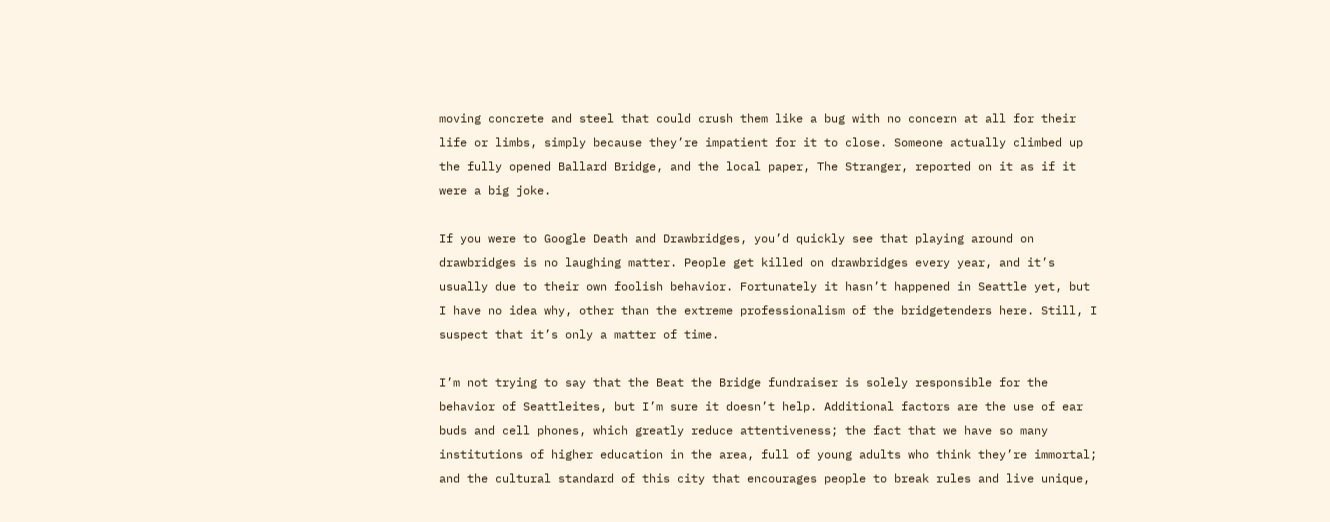moving concrete and steel that could crush them like a bug with no concern at all for their life or limbs, simply because they’re impatient for it to close. Someone actually climbed up the fully opened Ballard Bridge, and the local paper, The Stranger, reported on it as if it were a big joke.

If you were to Google Death and Drawbridges, you’d quickly see that playing around on drawbridges is no laughing matter. People get killed on drawbridges every year, and it’s usually due to their own foolish behavior. Fortunately it hasn’t happened in Seattle yet, but I have no idea why, other than the extreme professionalism of the bridgetenders here. Still, I suspect that it’s only a matter of time.

I’m not trying to say that the Beat the Bridge fundraiser is solely responsible for the behavior of Seattleites, but I’m sure it doesn’t help. Additional factors are the use of ear buds and cell phones, which greatly reduce attentiveness; the fact that we have so many institutions of higher education in the area, full of young adults who think they’re immortal; and the cultural standard of this city that encourages people to break rules and live unique,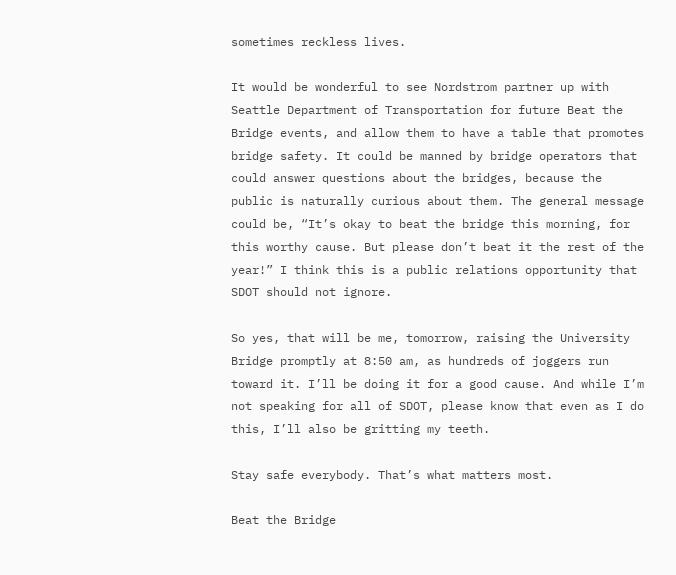sometimes reckless lives.

It would be wonderful to see Nordstrom partner up with Seattle Department of Transportation for future Beat the Bridge events, and allow them to have a table that promotes bridge safety. It could be manned by bridge operators that could answer questions about the bridges, because the public is naturally curious about them. The general message could be, “It’s okay to beat the bridge this morning, for this worthy cause. But please don’t beat it the rest of the year!” I think this is a public relations opportunity that SDOT should not ignore.

So yes, that will be me, tomorrow, raising the University Bridge promptly at 8:50 am, as hundreds of joggers run toward it. I’ll be doing it for a good cause. And while I’m not speaking for all of SDOT, please know that even as I do this, I’ll also be gritting my teeth.

Stay safe everybody. That’s what matters most.

Beat the Bridge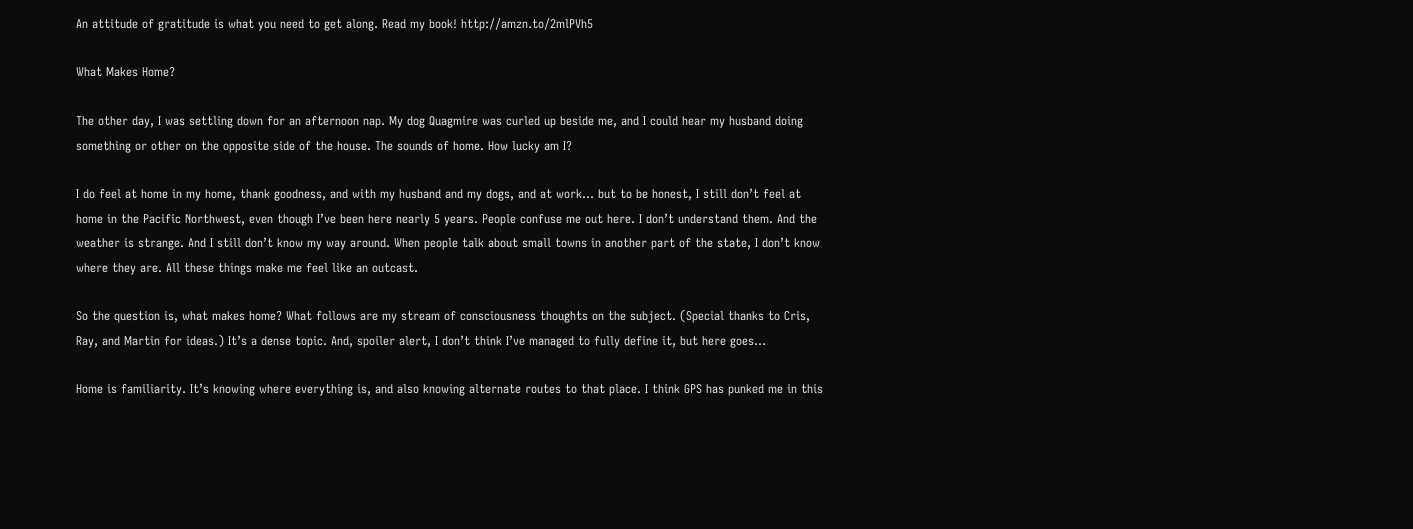An attitude of gratitude is what you need to get along. Read my book! http://amzn.to/2mlPVh5

What Makes Home?

The other day, I was settling down for an afternoon nap. My dog Quagmire was curled up beside me, and I could hear my husband doing something or other on the opposite side of the house. The sounds of home. How lucky am I?

I do feel at home in my home, thank goodness, and with my husband and my dogs, and at work… but to be honest, I still don’t feel at home in the Pacific Northwest, even though I’ve been here nearly 5 years. People confuse me out here. I don’t understand them. And the weather is strange. And I still don’t know my way around. When people talk about small towns in another part of the state, I don’t know where they are. All these things make me feel like an outcast.

So the question is, what makes home? What follows are my stream of consciousness thoughts on the subject. (Special thanks to Cris, Ray, and Martin for ideas.) It’s a dense topic. And, spoiler alert, I don’t think I’ve managed to fully define it, but here goes…

Home is familiarity. It’s knowing where everything is, and also knowing alternate routes to that place. I think GPS has punked me in this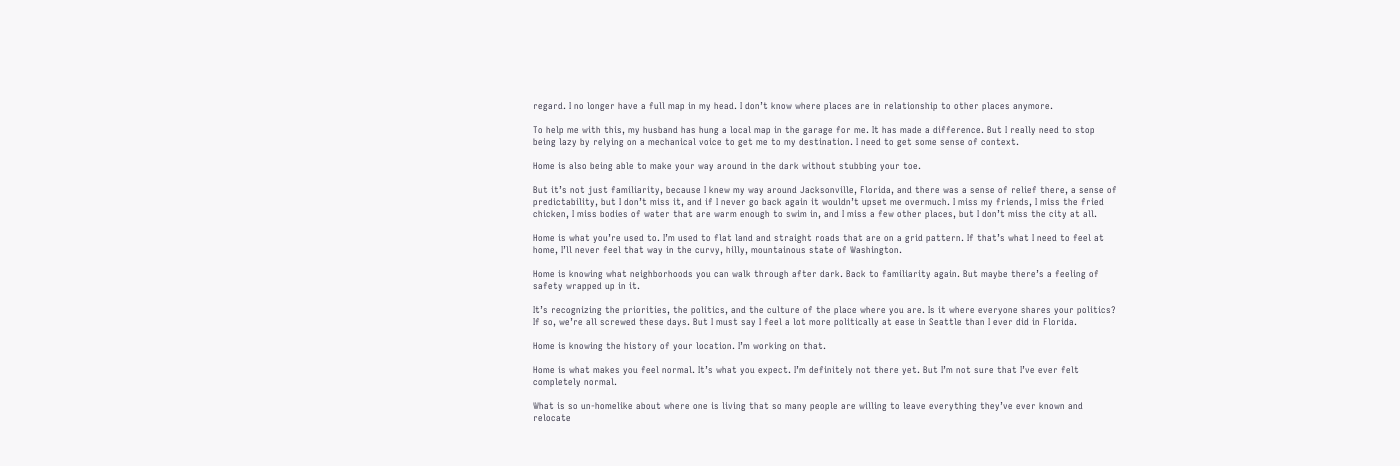regard. I no longer have a full map in my head. I don’t know where places are in relationship to other places anymore.

To help me with this, my husband has hung a local map in the garage for me. It has made a difference. But I really need to stop being lazy by relying on a mechanical voice to get me to my destination. I need to get some sense of context.

Home is also being able to make your way around in the dark without stubbing your toe.

But it’s not just familiarity, because I knew my way around Jacksonville, Florida, and there was a sense of relief there, a sense of predictability, but I don’t miss it, and if I never go back again it wouldn’t upset me overmuch. I miss my friends, I miss the fried chicken, I miss bodies of water that are warm enough to swim in, and I miss a few other places, but I don’t miss the city at all.

Home is what you’re used to. I’m used to flat land and straight roads that are on a grid pattern. If that’s what I need to feel at home, I’ll never feel that way in the curvy, hilly, mountainous state of Washington.

Home is knowing what neighborhoods you can walk through after dark. Back to familiarity again. But maybe there’s a feeling of safety wrapped up in it.

It’s recognizing the priorities, the politics, and the culture of the place where you are. Is it where everyone shares your politics? If so, we’re all screwed these days. But I must say I feel a lot more politically at ease in Seattle than I ever did in Florida.

Home is knowing the history of your location. I’m working on that.

Home is what makes you feel normal. It’s what you expect. I’m definitely not there yet. But I’m not sure that I’ve ever felt completely normal.

What is so un-homelike about where one is living that so many people are willing to leave everything they’ve ever known and relocate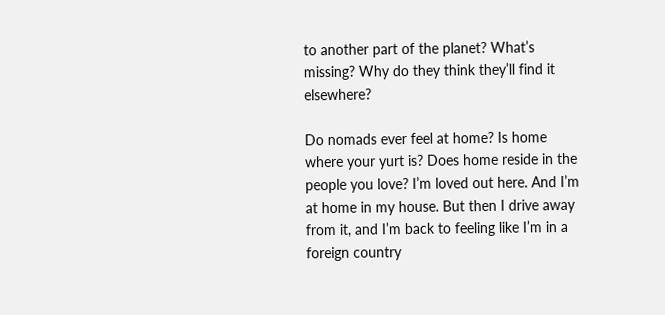to another part of the planet? What’s missing? Why do they think they’ll find it elsewhere?

Do nomads ever feel at home? Is home where your yurt is? Does home reside in the people you love? I’m loved out here. And I’m at home in my house. But then I drive away from it, and I’m back to feeling like I’m in a foreign country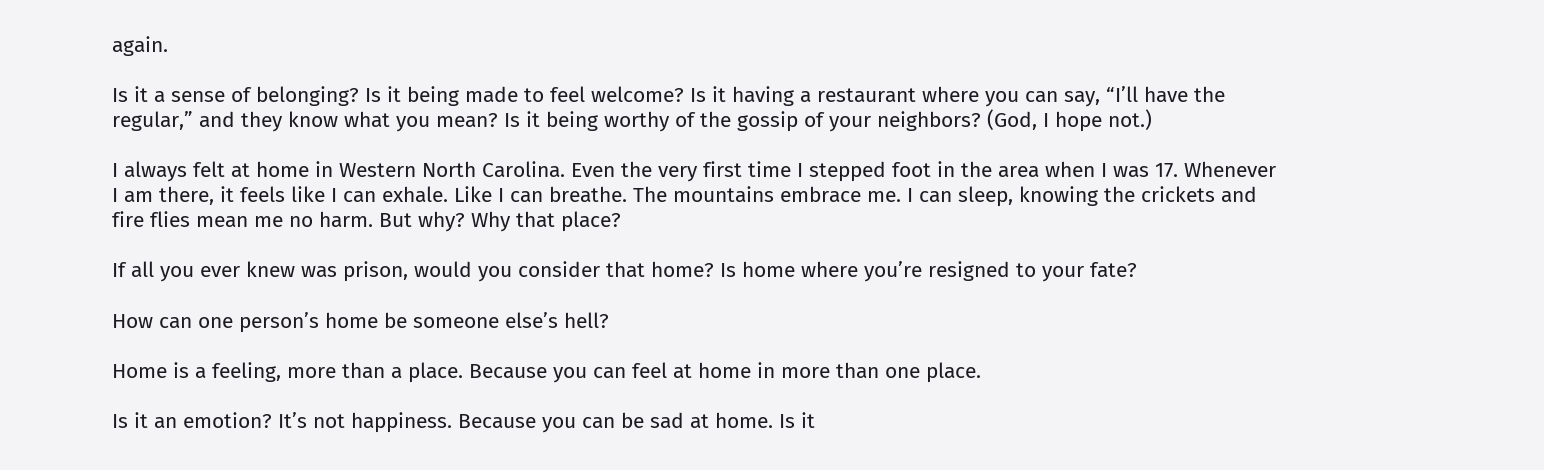again.

Is it a sense of belonging? Is it being made to feel welcome? Is it having a restaurant where you can say, “I’ll have the regular,” and they know what you mean? Is it being worthy of the gossip of your neighbors? (God, I hope not.)

I always felt at home in Western North Carolina. Even the very first time I stepped foot in the area when I was 17. Whenever I am there, it feels like I can exhale. Like I can breathe. The mountains embrace me. I can sleep, knowing the crickets and fire flies mean me no harm. But why? Why that place?

If all you ever knew was prison, would you consider that home? Is home where you’re resigned to your fate?

How can one person’s home be someone else’s hell?

Home is a feeling, more than a place. Because you can feel at home in more than one place.

Is it an emotion? It’s not happiness. Because you can be sad at home. Is it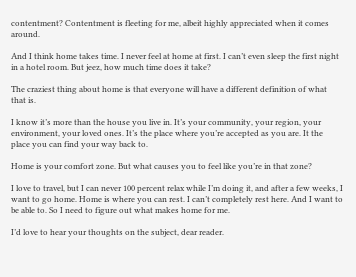contentment? Contentment is fleeting for me, albeit highly appreciated when it comes around.

And I think home takes time. I never feel at home at first. I can’t even sleep the first night in a hotel room. But jeez, how much time does it take?

The craziest thing about home is that everyone will have a different definition of what that is.

I know it’s more than the house you live in. It’s your community, your region, your environment, your loved ones. It’s the place where you’re accepted as you are. It the place you can find your way back to.

Home is your comfort zone. But what causes you to feel like you’re in that zone?

I love to travel, but I can never 100 percent relax while I’m doing it, and after a few weeks, I want to go home. Home is where you can rest. I can’t completely rest here. And I want to be able to. So I need to figure out what makes home for me.

I’d love to hear your thoughts on the subject, dear reader.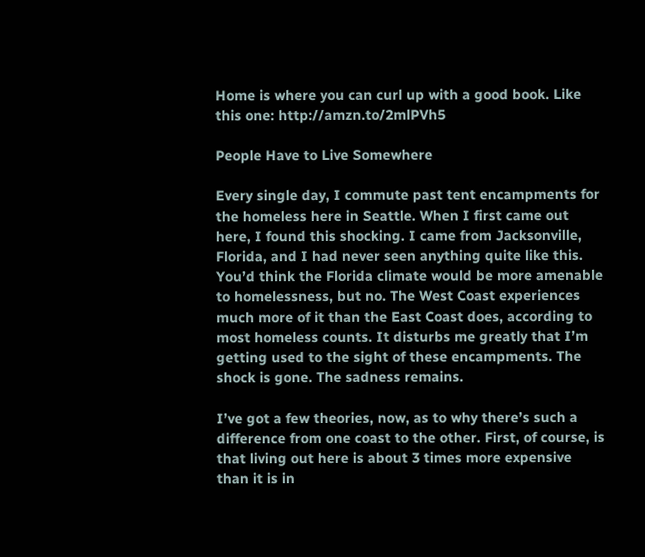Home is where you can curl up with a good book. Like this one: http://amzn.to/2mlPVh5

People Have to Live Somewhere

Every single day, I commute past tent encampments for the homeless here in Seattle. When I first came out here, I found this shocking. I came from Jacksonville, Florida, and I had never seen anything quite like this. You’d think the Florida climate would be more amenable to homelessness, but no. The West Coast experiences much more of it than the East Coast does, according to most homeless counts. It disturbs me greatly that I’m getting used to the sight of these encampments. The shock is gone. The sadness remains.

I’ve got a few theories, now, as to why there’s such a difference from one coast to the other. First, of course, is that living out here is about 3 times more expensive than it is in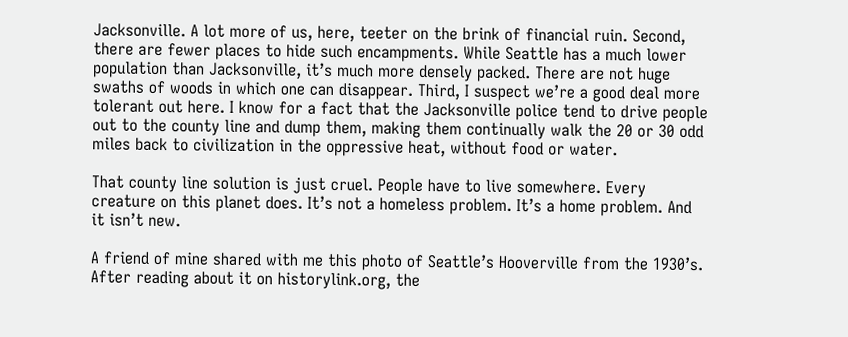Jacksonville. A lot more of us, here, teeter on the brink of financial ruin. Second, there are fewer places to hide such encampments. While Seattle has a much lower population than Jacksonville, it’s much more densely packed. There are not huge swaths of woods in which one can disappear. Third, I suspect we’re a good deal more tolerant out here. I know for a fact that the Jacksonville police tend to drive people out to the county line and dump them, making them continually walk the 20 or 30 odd miles back to civilization in the oppressive heat, without food or water.

That county line solution is just cruel. People have to live somewhere. Every creature on this planet does. It’s not a homeless problem. It’s a home problem. And it isn’t new.

A friend of mine shared with me this photo of Seattle’s Hooverville from the 1930’s. After reading about it on historylink.org, the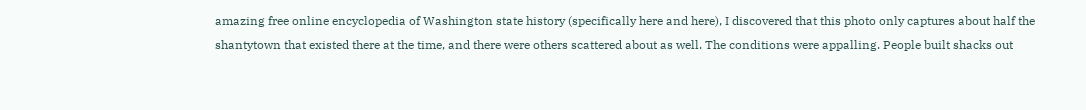amazing free online encyclopedia of Washington state history (specifically here and here), I discovered that this photo only captures about half the shantytown that existed there at the time, and there were others scattered about as well. The conditions were appalling. People built shacks out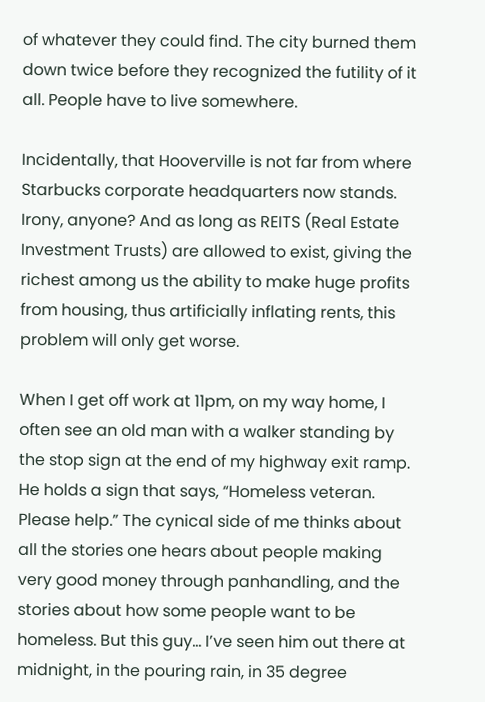of whatever they could find. The city burned them down twice before they recognized the futility of it all. People have to live somewhere.

Incidentally, that Hooverville is not far from where Starbucks corporate headquarters now stands. Irony, anyone? And as long as REITS (Real Estate Investment Trusts) are allowed to exist, giving the richest among us the ability to make huge profits from housing, thus artificially inflating rents, this problem will only get worse.

When I get off work at 11pm, on my way home, I often see an old man with a walker standing by the stop sign at the end of my highway exit ramp. He holds a sign that says, “Homeless veteran. Please help.” The cynical side of me thinks about all the stories one hears about people making very good money through panhandling, and the stories about how some people want to be homeless. But this guy… I’ve seen him out there at midnight, in the pouring rain, in 35 degree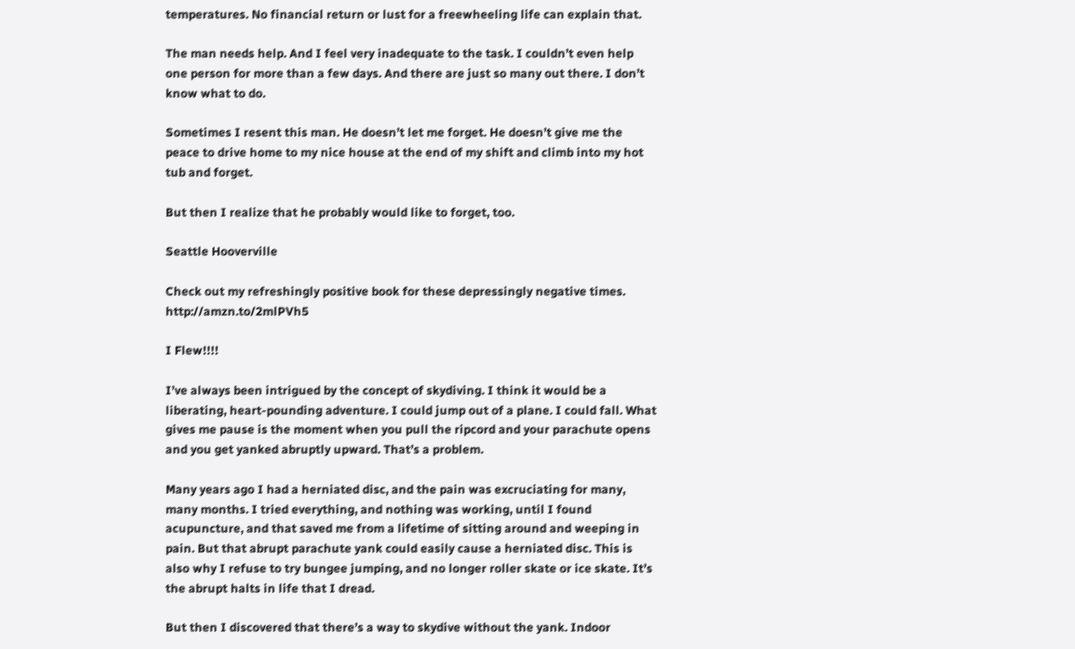temperatures. No financial return or lust for a freewheeling life can explain that.

The man needs help. And I feel very inadequate to the task. I couldn’t even help one person for more than a few days. And there are just so many out there. I don’t know what to do.

Sometimes I resent this man. He doesn’t let me forget. He doesn’t give me the peace to drive home to my nice house at the end of my shift and climb into my hot tub and forget.

But then I realize that he probably would like to forget, too.

Seattle Hooverville

Check out my refreshingly positive book for these depressingly negative times. http://amzn.to/2mlPVh5

I Flew!!!!

I’ve always been intrigued by the concept of skydiving. I think it would be a liberating, heart-pounding adventure. I could jump out of a plane. I could fall. What gives me pause is the moment when you pull the ripcord and your parachute opens and you get yanked abruptly upward. That’s a problem.

Many years ago I had a herniated disc, and the pain was excruciating for many, many months. I tried everything, and nothing was working, until I found acupuncture, and that saved me from a lifetime of sitting around and weeping in pain. But that abrupt parachute yank could easily cause a herniated disc. This is also why I refuse to try bungee jumping, and no longer roller skate or ice skate. It’s the abrupt halts in life that I dread.

But then I discovered that there’s a way to skydive without the yank. Indoor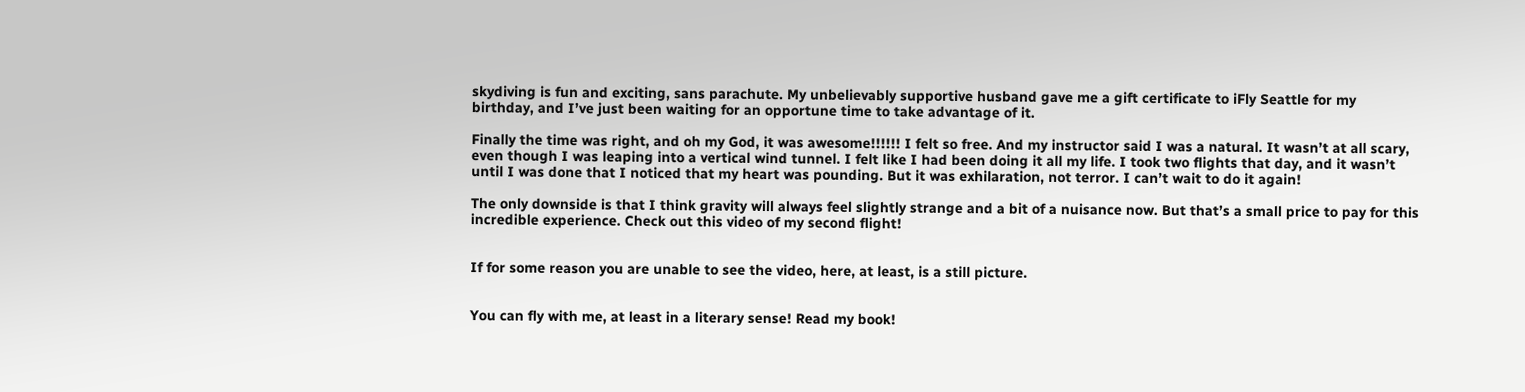skydiving is fun and exciting, sans parachute. My unbelievably supportive husband gave me a gift certificate to iFly Seattle for my birthday, and I’ve just been waiting for an opportune time to take advantage of it.

Finally the time was right, and oh my God, it was awesome!!!!!! I felt so free. And my instructor said I was a natural. It wasn’t at all scary, even though I was leaping into a vertical wind tunnel. I felt like I had been doing it all my life. I took two flights that day, and it wasn’t until I was done that I noticed that my heart was pounding. But it was exhilaration, not terror. I can’t wait to do it again!

The only downside is that I think gravity will always feel slightly strange and a bit of a nuisance now. But that’s a small price to pay for this incredible experience. Check out this video of my second flight!


If for some reason you are unable to see the video, here, at least, is a still picture.


You can fly with me, at least in a literary sense! Read my book!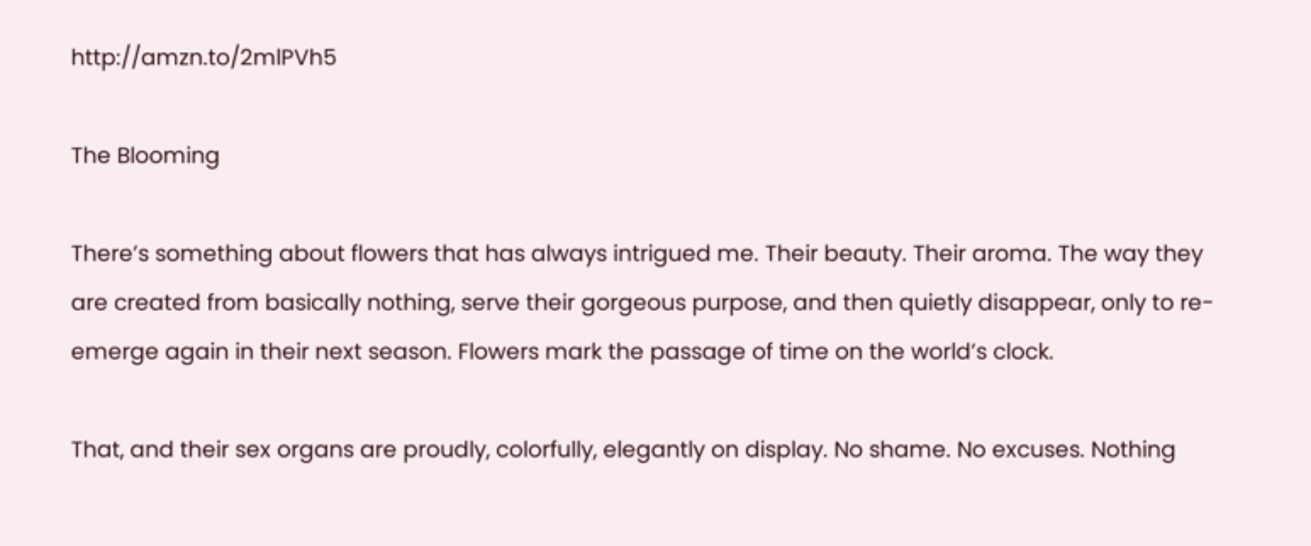http://amzn.to/2mlPVh5

The Blooming

There’s something about flowers that has always intrigued me. Their beauty. Their aroma. The way they are created from basically nothing, serve their gorgeous purpose, and then quietly disappear, only to re-emerge again in their next season. Flowers mark the passage of time on the world’s clock.

That, and their sex organs are proudly, colorfully, elegantly on display. No shame. No excuses. Nothing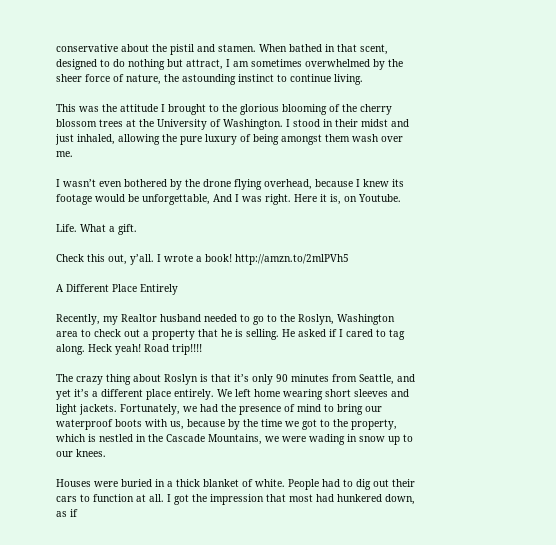conservative about the pistil and stamen. When bathed in that scent, designed to do nothing but attract, I am sometimes overwhelmed by the sheer force of nature, the astounding instinct to continue living.

This was the attitude I brought to the glorious blooming of the cherry blossom trees at the University of Washington. I stood in their midst and just inhaled, allowing the pure luxury of being amongst them wash over me.

I wasn’t even bothered by the drone flying overhead, because I knew its footage would be unforgettable, And I was right. Here it is, on Youtube.

Life. What a gift.

Check this out, y’all. I wrote a book! http://amzn.to/2mlPVh5

A Different Place Entirely

Recently, my Realtor husband needed to go to the Roslyn, Washington area to check out a property that he is selling. He asked if I cared to tag along. Heck yeah! Road trip!!!!

The crazy thing about Roslyn is that it’s only 90 minutes from Seattle, and yet it’s a different place entirely. We left home wearing short sleeves and light jackets. Fortunately, we had the presence of mind to bring our waterproof boots with us, because by the time we got to the property, which is nestled in the Cascade Mountains, we were wading in snow up to our knees.

Houses were buried in a thick blanket of white. People had to dig out their cars to function at all. I got the impression that most had hunkered down, as if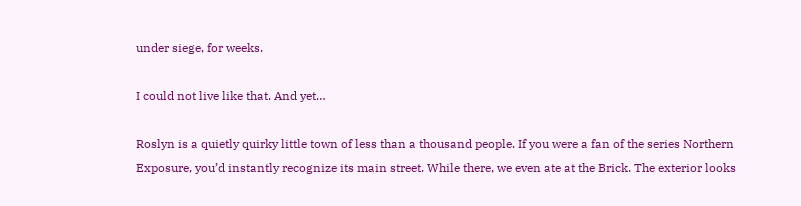under siege, for weeks.

I could not live like that. And yet…

Roslyn is a quietly quirky little town of less than a thousand people. If you were a fan of the series Northern Exposure, you’d instantly recognize its main street. While there, we even ate at the Brick. The exterior looks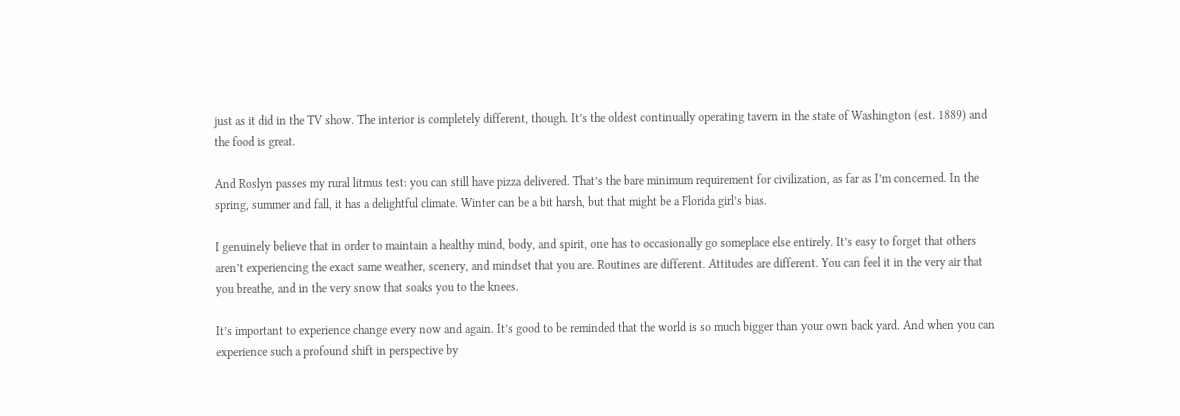just as it did in the TV show. The interior is completely different, though. It’s the oldest continually operating tavern in the state of Washington (est. 1889) and the food is great.

And Roslyn passes my rural litmus test: you can still have pizza delivered. That’s the bare minimum requirement for civilization, as far as I’m concerned. In the spring, summer and fall, it has a delightful climate. Winter can be a bit harsh, but that might be a Florida girl’s bias.

I genuinely believe that in order to maintain a healthy mind, body, and spirit, one has to occasionally go someplace else entirely. It’s easy to forget that others aren’t experiencing the exact same weather, scenery, and mindset that you are. Routines are different. Attitudes are different. You can feel it in the very air that you breathe, and in the very snow that soaks you to the knees.

It’s important to experience change every now and again. It’s good to be reminded that the world is so much bigger than your own back yard. And when you can experience such a profound shift in perspective by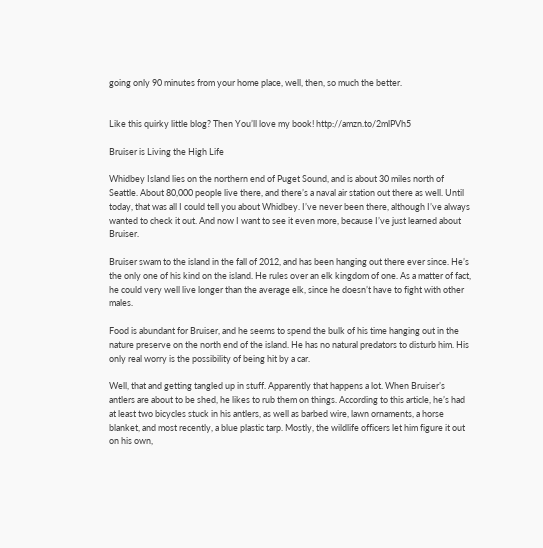going only 90 minutes from your home place, well, then, so much the better.


Like this quirky little blog? Then You’ll love my book! http://amzn.to/2mlPVh5

Bruiser is Living the High Life

Whidbey Island lies on the northern end of Puget Sound, and is about 30 miles north of Seattle. About 80,000 people live there, and there’s a naval air station out there as well. Until today, that was all I could tell you about Whidbey. I’ve never been there, although I’ve always wanted to check it out. And now I want to see it even more, because I’ve just learned about Bruiser.

Bruiser swam to the island in the fall of 2012, and has been hanging out there ever since. He’s the only one of his kind on the island. He rules over an elk kingdom of one. As a matter of fact, he could very well live longer than the average elk, since he doesn’t have to fight with other males.

Food is abundant for Bruiser, and he seems to spend the bulk of his time hanging out in the nature preserve on the north end of the island. He has no natural predators to disturb him. His only real worry is the possibility of being hit by a car.

Well, that and getting tangled up in stuff. Apparently that happens a lot. When Bruiser’s antlers are about to be shed, he likes to rub them on things. According to this article, he’s had at least two bicycles stuck in his antlers, as well as barbed wire, lawn ornaments, a horse blanket, and most recently, a blue plastic tarp. Mostly, the wildlife officers let him figure it out on his own,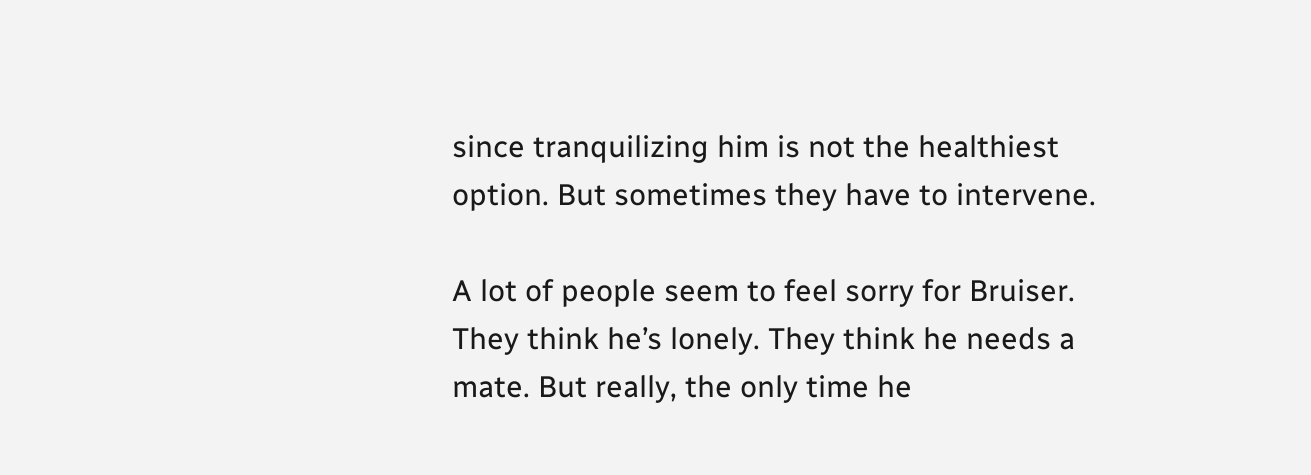since tranquilizing him is not the healthiest option. But sometimes they have to intervene.

A lot of people seem to feel sorry for Bruiser. They think he’s lonely. They think he needs a mate. But really, the only time he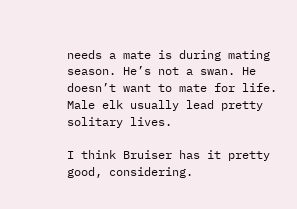needs a mate is during mating season. He’s not a swan. He doesn’t want to mate for life. Male elk usually lead pretty solitary lives.

I think Bruiser has it pretty good, considering.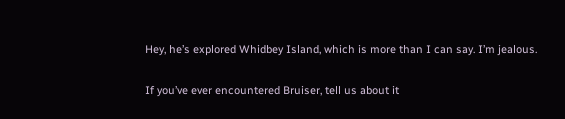Hey, he’s explored Whidbey Island, which is more than I can say. I’m jealous.

If you’ve ever encountered Bruiser, tell us about it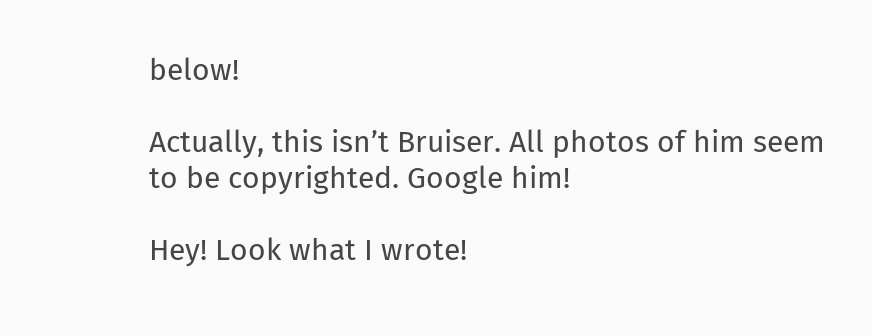below!

Actually, this isn’t Bruiser. All photos of him seem to be copyrighted. Google him!

Hey! Look what I wrote!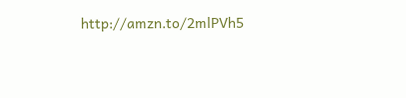http://amzn.to/2mlPVh5